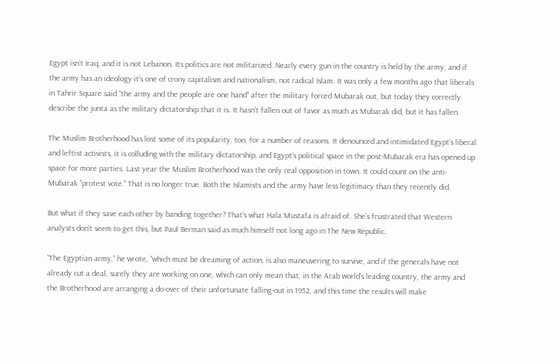Egypt isn’t Iraq, and it is not Lebanon. Its politics are not militarized. Nearly every gun in the country is held by the army, and if the army has an ideology it’s one of crony capitalism and nationalism, not radical Islam. It was only a few months ago that liberals in Tahrir Square said “the army and the people are one hand” after the military forced Mubarak out, but today they correctly describe the junta as the military dictatorship that it is. It hasn’t fallen out of favor as much as Mubarak did, but it has fallen.

The Muslim Brotherhood has lost some of its popularity, too, for a number of reasons. It denounced and intimidated Egypt’s liberal and leftist activists, it is colluding with the military dictatorship, and Egypt’s political space in the post-Mubarak era has opened up space for more parties. Last year the Muslim Brotherhood was the only real opposition in town. It could count on the anti-Mubarak “protest vote.” That is no longer true. Both the Islamists and the army have less legitimacy than they recently did.

But what if they save each other by banding together? That’s what Hala Mustafa is afraid of. She’s frustrated that Western analysts don’t seem to get this, but Paul Berman said as much himself not long ago in The New Republic.

“The Egyptian army,” he wrote, “which must be dreaming of action, is also maneuvering to survive, and if the generals have not already cut a deal, surely they are working on one, which can only mean that, in the Arab world’s leading country, the army and the Brotherhood are arranging a do-over of their unfortunate falling-out in 1952, and this time the results will make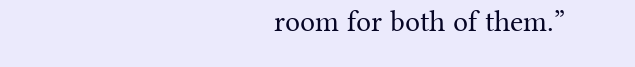room for both of them.”